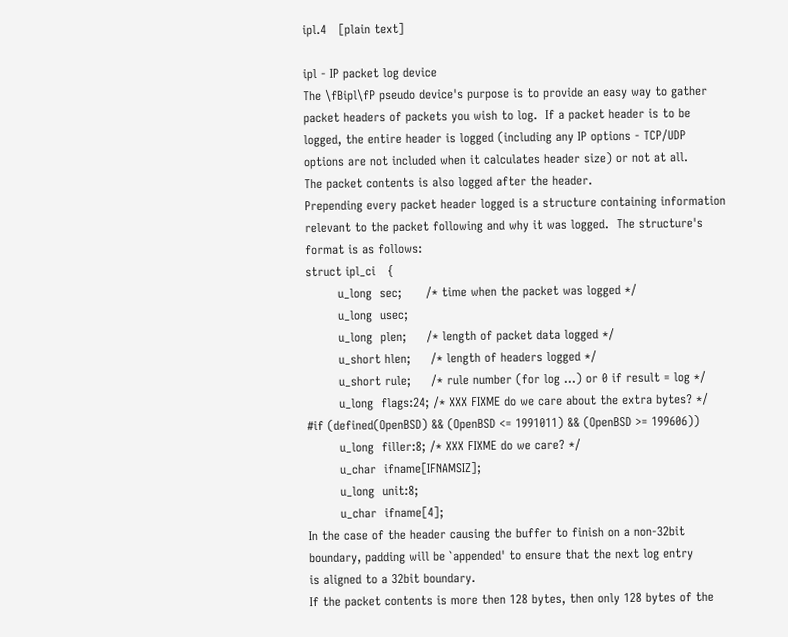ipl.4   [plain text]

ipl - IP packet log device
The \fBipl\fP pseudo device's purpose is to provide an easy way to gather
packet headers of packets you wish to log.  If a packet header is to be
logged, the entire header is logged (including any IP options - TCP/UDP
options are not included when it calculates header size) or not at all.
The packet contents is also logged after the header.
Prepending every packet header logged is a structure containing information
relevant to the packet following and why it was logged.  The structure's
format is as follows:
struct ipl_ci   {
        u_long  sec;      /* time when the packet was logged */
        u_long  usec;
        u_long  plen;     /* length of packet data logged */
        u_short hlen;     /* length of headers logged */
        u_short rule;     /* rule number (for log ...) or 0 if result = log */
        u_long  flags:24; /* XXX FIXME do we care about the extra bytes? */
#if (defined(OpenBSD) && (OpenBSD <= 1991011) && (OpenBSD >= 199606))
        u_long  filler:8; /* XXX FIXME do we care? */
        u_char  ifname[IFNAMSIZ];
        u_long  unit:8;
        u_char  ifname[4];
In the case of the header causing the buffer to finish on a non-32bit
boundary, padding will be `appended' to ensure that the next log entry
is aligned to a 32bit boundary.
If the packet contents is more then 128 bytes, then only 128 bytes of the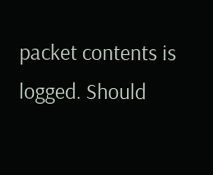packet contents is logged. Should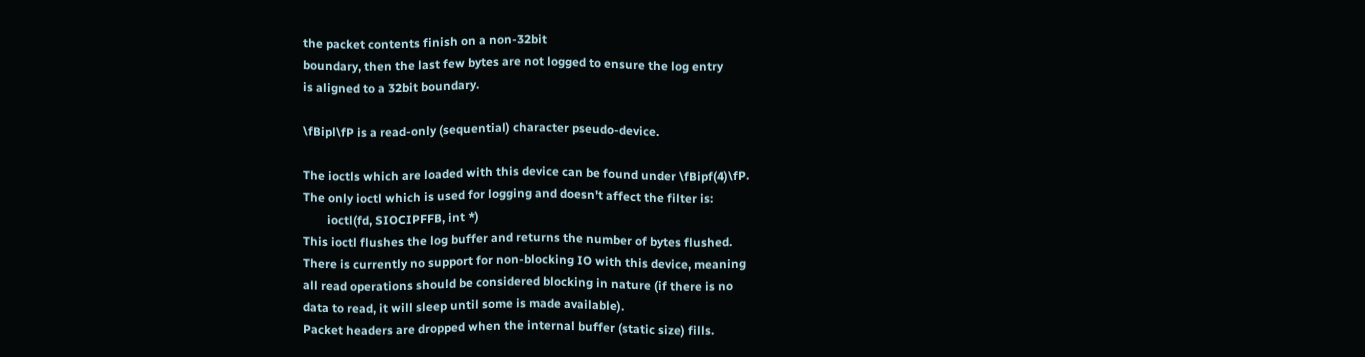the packet contents finish on a non-32bit
boundary, then the last few bytes are not logged to ensure the log entry
is aligned to a 32bit boundary.

\fBipl\fP is a read-only (sequential) character pseudo-device.

The ioctls which are loaded with this device can be found under \fBipf(4)\fP.
The only ioctl which is used for logging and doesn't affect the filter is:
        ioctl(fd, SIOCIPFFB, int *)
This ioctl flushes the log buffer and returns the number of bytes flushed.
There is currently no support for non-blocking IO with this device, meaning
all read operations should be considered blocking in nature (if there is no
data to read, it will sleep until some is made available).
Packet headers are dropped when the internal buffer (static size) fills.